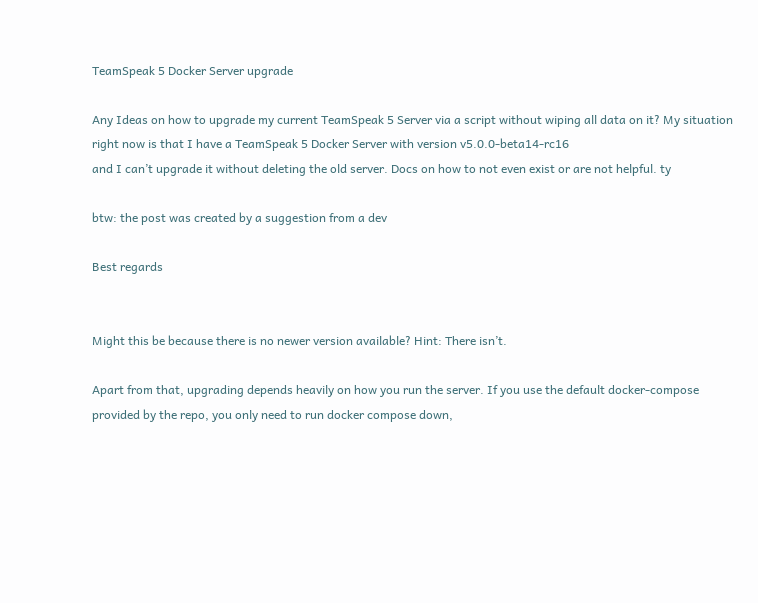TeamSpeak 5 Docker Server upgrade

Any Ideas on how to upgrade my current TeamSpeak 5 Server via a script without wiping all data on it? My situation right now is that I have a TeamSpeak 5 Docker Server with version v5.0.0-beta14-rc16
and I can’t upgrade it without deleting the old server. Docs on how to not even exist or are not helpful. ty

btw: the post was created by a suggestion from a dev

Best regards


Might this be because there is no newer version available? Hint: There isn’t.

Apart from that, upgrading depends heavily on how you run the server. If you use the default docker-compose provided by the repo, you only need to run docker compose down,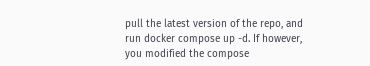pull the latest version of the repo, and run docker compose up -d. If however, you modified the compose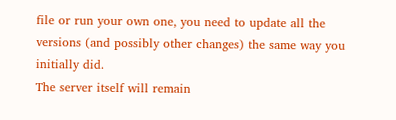file or run your own one, you need to update all the versions (and possibly other changes) the same way you initially did.
The server itself will remain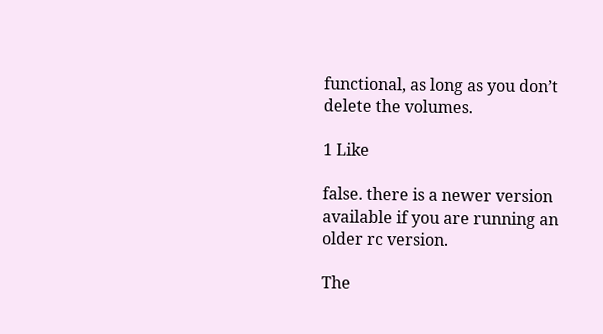functional, as long as you don’t delete the volumes.

1 Like

false. there is a newer version available if you are running an older rc version.

The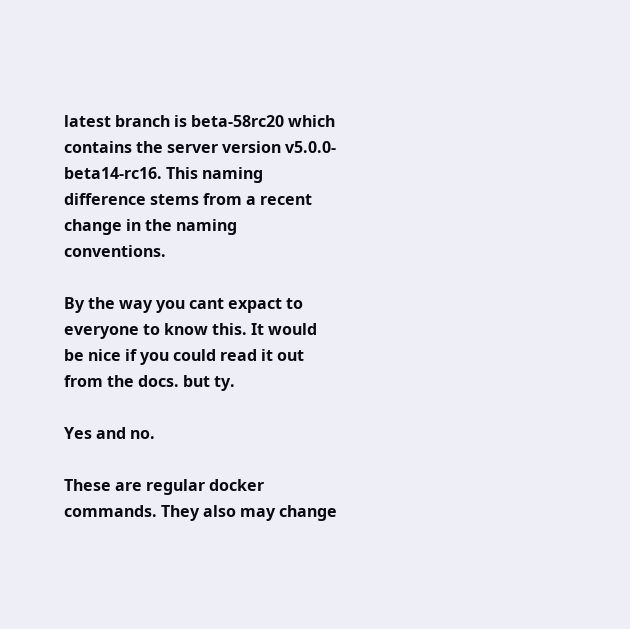latest branch is beta-58rc20 which contains the server version v5.0.0-beta14-rc16. This naming difference stems from a recent change in the naming conventions.

By the way you cant expact to everyone to know this. It would be nice if you could read it out from the docs. but ty.

Yes and no.

These are regular docker commands. They also may change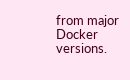from major Docker versions.